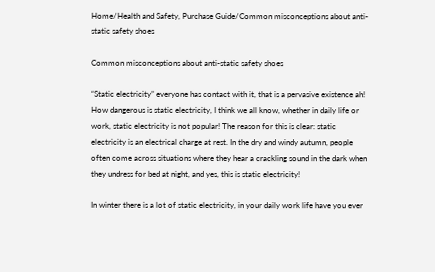Home/Health and Safety, Purchase Guide/Common misconceptions about anti-static safety shoes

Common misconceptions about anti-static safety shoes

“Static electricity” everyone has contact with it, that is a pervasive existence ah! How dangerous is static electricity, I think we all know, whether in daily life or work, static electricity is not popular! The reason for this is clear: static electricity is an electrical charge at rest. In the dry and windy autumn, people often come across situations where they hear a crackling sound in the dark when they undress for bed at night, and yes, this is static electricity!

In winter there is a lot of static electricity, in your daily work life have you ever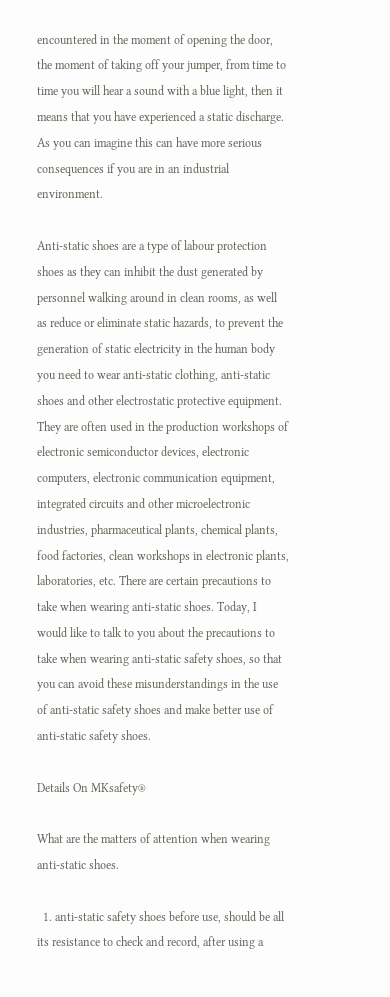encountered in the moment of opening the door, the moment of taking off your jumper, from time to time you will hear a sound with a blue light, then it means that you have experienced a static discharge. As you can imagine this can have more serious consequences if you are in an industrial environment.

Anti-static shoes are a type of labour protection shoes as they can inhibit the dust generated by personnel walking around in clean rooms, as well as reduce or eliminate static hazards, to prevent the generation of static electricity in the human body you need to wear anti-static clothing, anti-static shoes and other electrostatic protective equipment. They are often used in the production workshops of electronic semiconductor devices, electronic computers, electronic communication equipment, integrated circuits and other microelectronic industries, pharmaceutical plants, chemical plants, food factories, clean workshops in electronic plants, laboratories, etc. There are certain precautions to take when wearing anti-static shoes. Today, I would like to talk to you about the precautions to take when wearing anti-static safety shoes, so that you can avoid these misunderstandings in the use of anti-static safety shoes and make better use of anti-static safety shoes.

Details On MKsafety®

What are the matters of attention when wearing anti-static shoes.

  1. anti-static safety shoes before use, should be all its resistance to check and record, after using a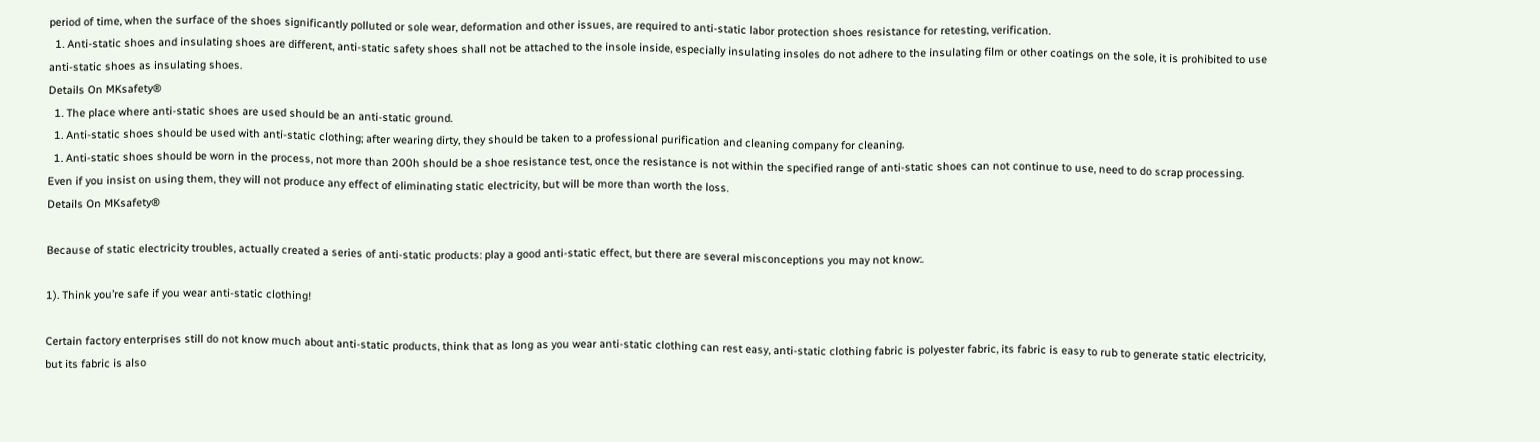period of time, when the surface of the shoes significantly polluted or sole wear, deformation and other issues, are required to anti-static labor protection shoes resistance for retesting, verification.
  1. Anti-static shoes and insulating shoes are different, anti-static safety shoes shall not be attached to the insole inside, especially insulating insoles do not adhere to the insulating film or other coatings on the sole, it is prohibited to use anti-static shoes as insulating shoes.
Details On MKsafety®
  1. The place where anti-static shoes are used should be an anti-static ground.
  1. Anti-static shoes should be used with anti-static clothing; after wearing dirty, they should be taken to a professional purification and cleaning company for cleaning.
  1. Anti-static shoes should be worn in the process, not more than 200h should be a shoe resistance test, once the resistance is not within the specified range of anti-static shoes can not continue to use, need to do scrap processing. Even if you insist on using them, they will not produce any effect of eliminating static electricity, but will be more than worth the loss.
Details On MKsafety®

Because of static electricity troubles, actually created a series of anti-static products: play a good anti-static effect, but there are several misconceptions you may not know:.

1). Think you’re safe if you wear anti-static clothing!

Certain factory enterprises still do not know much about anti-static products, think that as long as you wear anti-static clothing can rest easy, anti-static clothing fabric is polyester fabric, its fabric is easy to rub to generate static electricity, but its fabric is also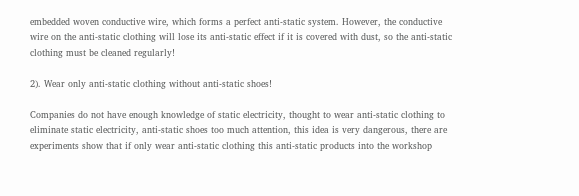embedded woven conductive wire, which forms a perfect anti-static system. However, the conductive wire on the anti-static clothing will lose its anti-static effect if it is covered with dust, so the anti-static clothing must be cleaned regularly!

2). Wear only anti-static clothing without anti-static shoes!

Companies do not have enough knowledge of static electricity, thought to wear anti-static clothing to eliminate static electricity, anti-static shoes too much attention, this idea is very dangerous, there are experiments show that if only wear anti-static clothing this anti-static products into the workshop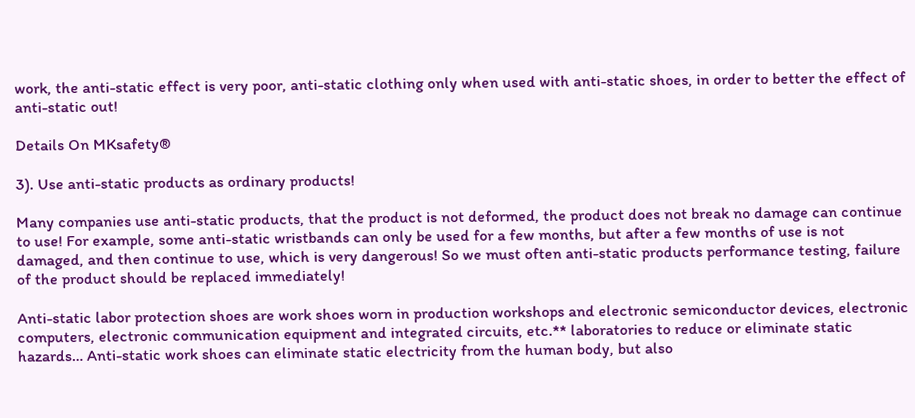work, the anti-static effect is very poor, anti-static clothing only when used with anti-static shoes, in order to better the effect of anti-static out!

Details On MKsafety®

3). Use anti-static products as ordinary products!

Many companies use anti-static products, that the product is not deformed, the product does not break no damage can continue to use! For example, some anti-static wristbands can only be used for a few months, but after a few months of use is not damaged, and then continue to use, which is very dangerous! So we must often anti-static products performance testing, failure of the product should be replaced immediately!

Anti-static labor protection shoes are work shoes worn in production workshops and electronic semiconductor devices, electronic computers, electronic communication equipment and integrated circuits, etc.** laboratories to reduce or eliminate static hazards… Anti-static work shoes can eliminate static electricity from the human body, but also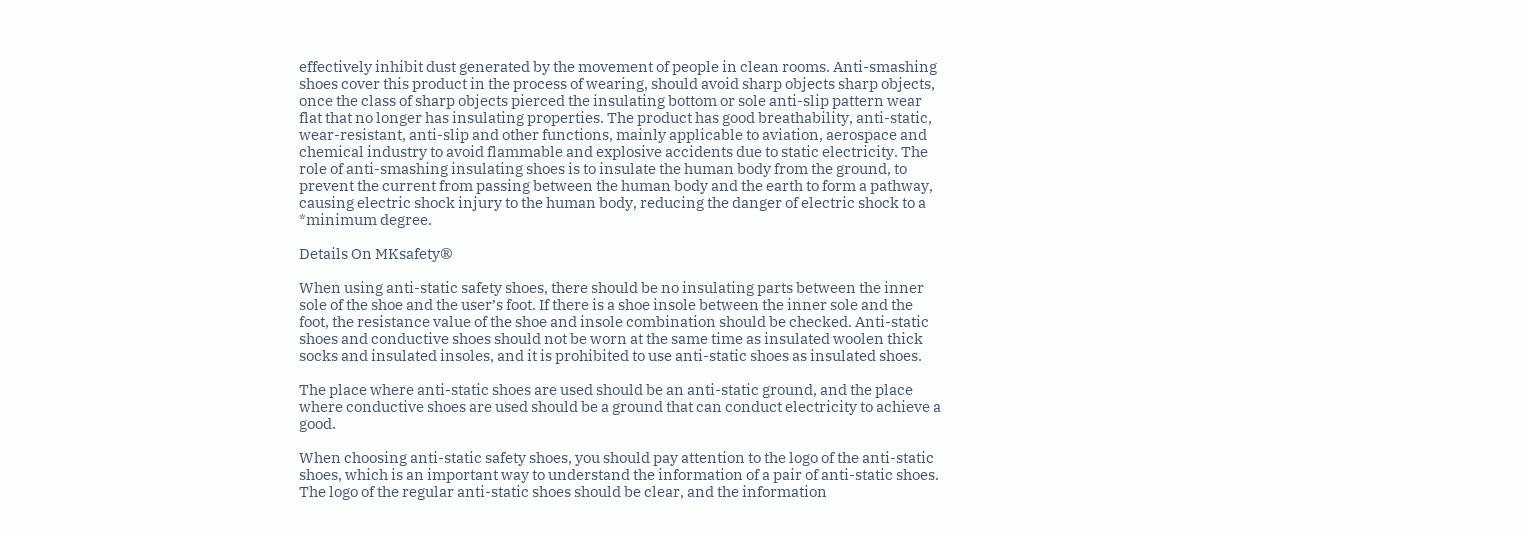effectively inhibit dust generated by the movement of people in clean rooms. Anti-smashing shoes cover this product in the process of wearing, should avoid sharp objects sharp objects, once the class of sharp objects pierced the insulating bottom or sole anti-slip pattern wear flat that no longer has insulating properties. The product has good breathability, anti-static, wear-resistant, anti-slip and other functions, mainly applicable to aviation, aerospace and chemical industry to avoid flammable and explosive accidents due to static electricity. The role of anti-smashing insulating shoes is to insulate the human body from the ground, to prevent the current from passing between the human body and the earth to form a pathway, causing electric shock injury to the human body, reducing the danger of electric shock to a *minimum degree.

Details On MKsafety®

When using anti-static safety shoes, there should be no insulating parts between the inner sole of the shoe and the user’s foot. If there is a shoe insole between the inner sole and the foot, the resistance value of the shoe and insole combination should be checked. Anti-static shoes and conductive shoes should not be worn at the same time as insulated woolen thick socks and insulated insoles, and it is prohibited to use anti-static shoes as insulated shoes.

The place where anti-static shoes are used should be an anti-static ground, and the place where conductive shoes are used should be a ground that can conduct electricity to achieve a good.

When choosing anti-static safety shoes, you should pay attention to the logo of the anti-static shoes, which is an important way to understand the information of a pair of anti-static shoes. The logo of the regular anti-static shoes should be clear, and the information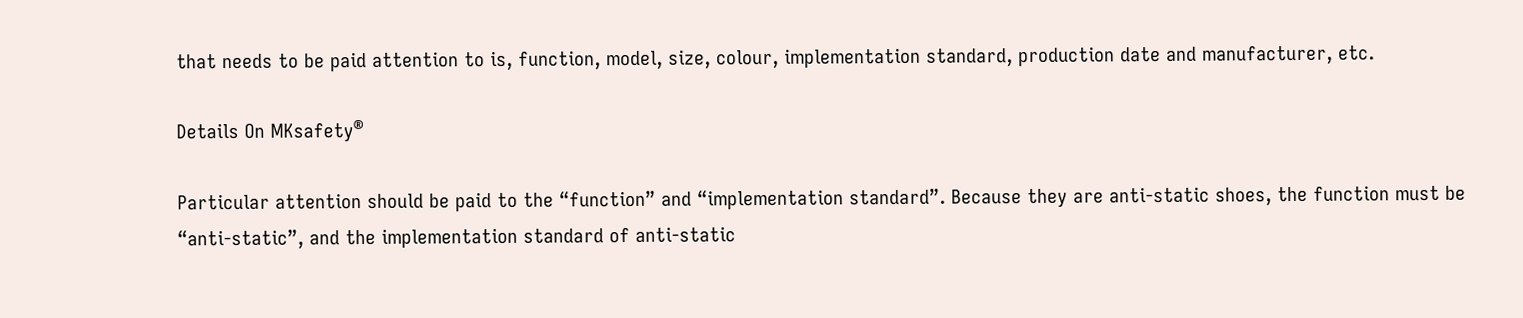that needs to be paid attention to is, function, model, size, colour, implementation standard, production date and manufacturer, etc.

Details On MKsafety®

Particular attention should be paid to the “function” and “implementation standard”. Because they are anti-static shoes, the function must be “anti-static”, and the implementation standard of anti-static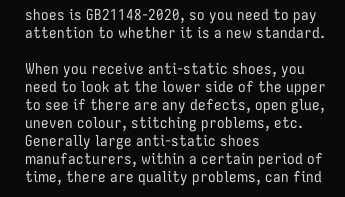shoes is GB21148-2020, so you need to pay attention to whether it is a new standard.

When you receive anti-static shoes, you need to look at the lower side of the upper to see if there are any defects, open glue, uneven colour, stitching problems, etc. Generally large anti-static shoes manufacturers, within a certain period of time, there are quality problems, can find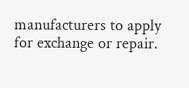manufacturers to apply for exchange or repair.